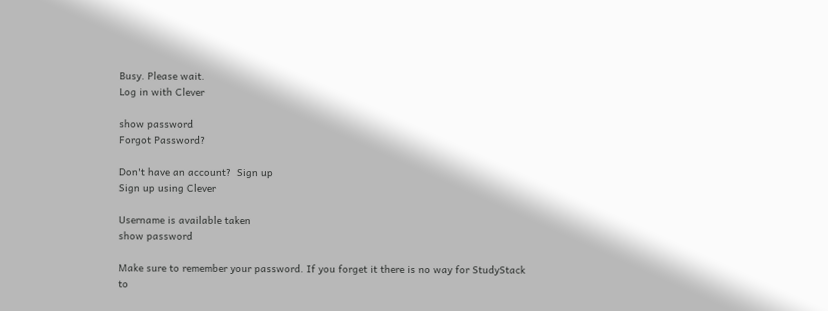Busy. Please wait.
Log in with Clever

show password
Forgot Password?

Don't have an account?  Sign up
Sign up using Clever

Username is available taken
show password

Make sure to remember your password. If you forget it there is no way for StudyStack to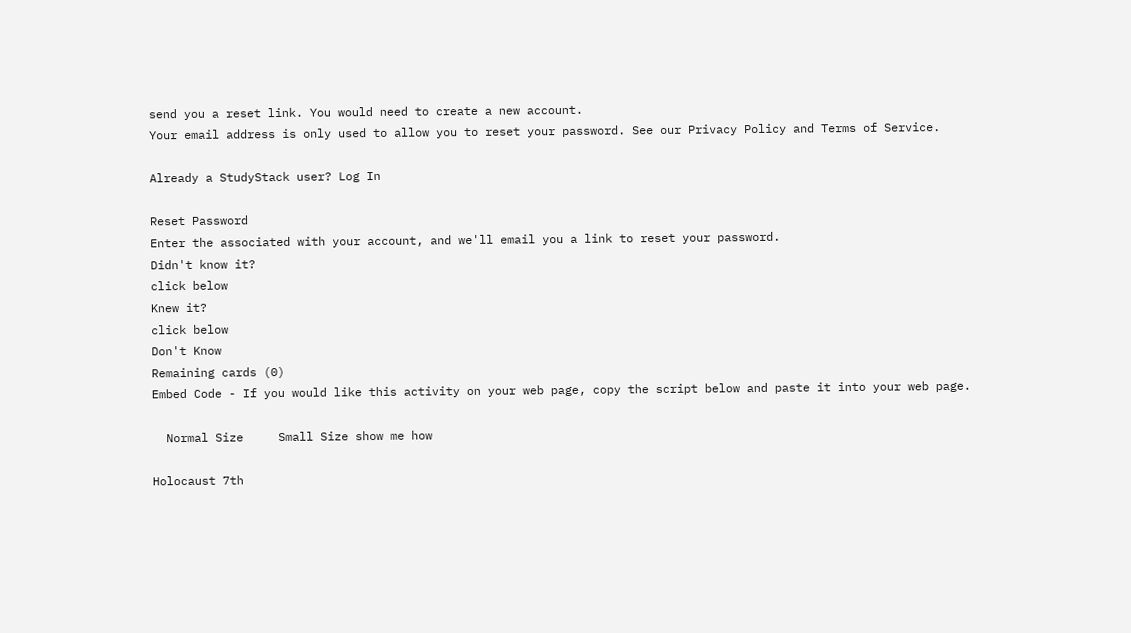send you a reset link. You would need to create a new account.
Your email address is only used to allow you to reset your password. See our Privacy Policy and Terms of Service.

Already a StudyStack user? Log In

Reset Password
Enter the associated with your account, and we'll email you a link to reset your password.
Didn't know it?
click below
Knew it?
click below
Don't Know
Remaining cards (0)
Embed Code - If you would like this activity on your web page, copy the script below and paste it into your web page.

  Normal Size     Small Size show me how

Holocaust 7th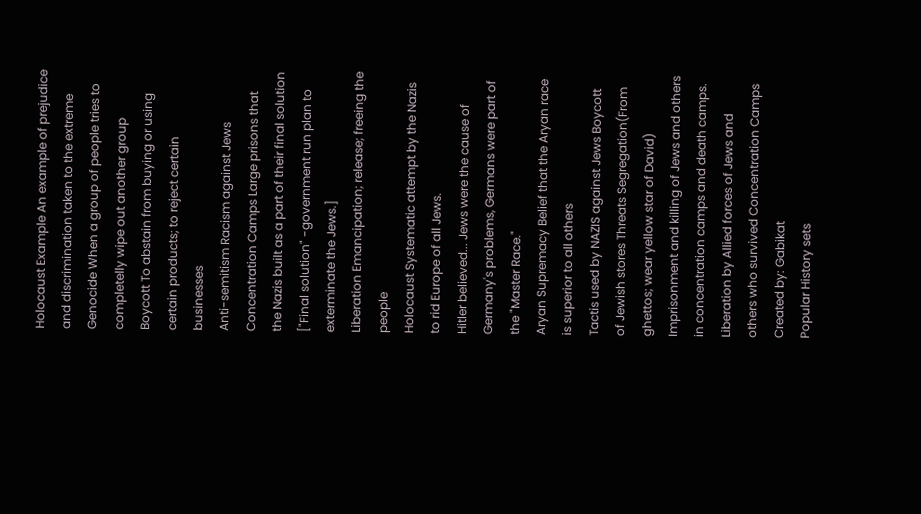Holocaust Example An example of prejudice and discrimination taken to the extreme
Genocide When a group of people tries to completelly wipe out another group
Boycott To abstain from buying or using certain products; to reject certain businesses
Anti-semitism Racism against Jews
Concentration Camps Large prisons that the Nazis built as a part of their final solution ["Final solution" -government run plan to exterminate the Jews.]
Liberation Emancipation; release; freeing the people
Holocaust Systematic attempt by the Nazis to rid Europe of all Jews.
Hitler believed... Jews were the cause of Germany's problems, Germans were part of the "Master Race."
Aryan Supremacy Belief that the Aryan race is superior to all others
Tactis used by NAZIS against Jews Boycott of Jewish stores Threats Segregation(From ghettos; wear yellow star of David) Imprisonment and killing of Jews and others in concentration camps and death camps.
Liberation by Allied forces of Jews and others who survived Concentration Camps
Created by: Gabikat
Popular History sets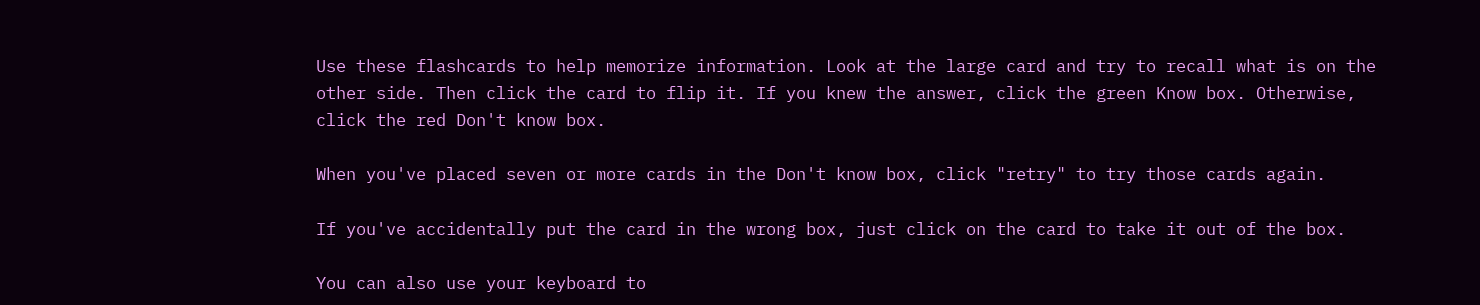Use these flashcards to help memorize information. Look at the large card and try to recall what is on the other side. Then click the card to flip it. If you knew the answer, click the green Know box. Otherwise, click the red Don't know box.

When you've placed seven or more cards in the Don't know box, click "retry" to try those cards again.

If you've accidentally put the card in the wrong box, just click on the card to take it out of the box.

You can also use your keyboard to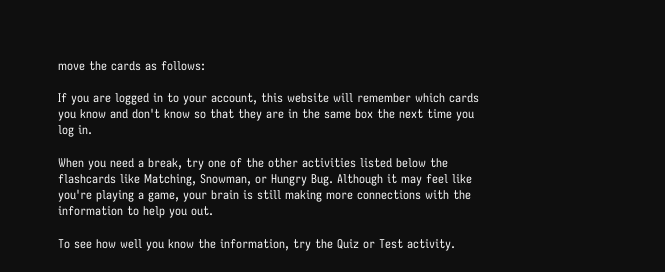move the cards as follows:

If you are logged in to your account, this website will remember which cards you know and don't know so that they are in the same box the next time you log in.

When you need a break, try one of the other activities listed below the flashcards like Matching, Snowman, or Hungry Bug. Although it may feel like you're playing a game, your brain is still making more connections with the information to help you out.

To see how well you know the information, try the Quiz or Test activity.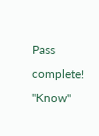Pass complete!
"Know"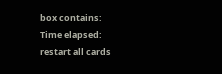box contains:
Time elapsed:
restart all cards